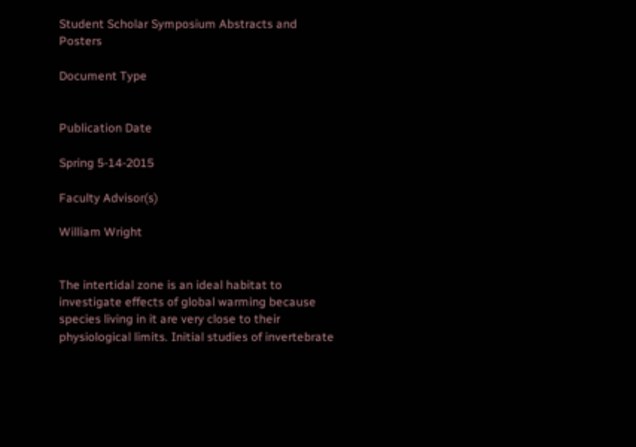Student Scholar Symposium Abstracts and Posters

Document Type


Publication Date

Spring 5-14-2015

Faculty Advisor(s)

William Wright


The intertidal zone is an ideal habitat to investigate effects of global warming because species living in it are very close to their physiological limits. Initial studies of invertebrate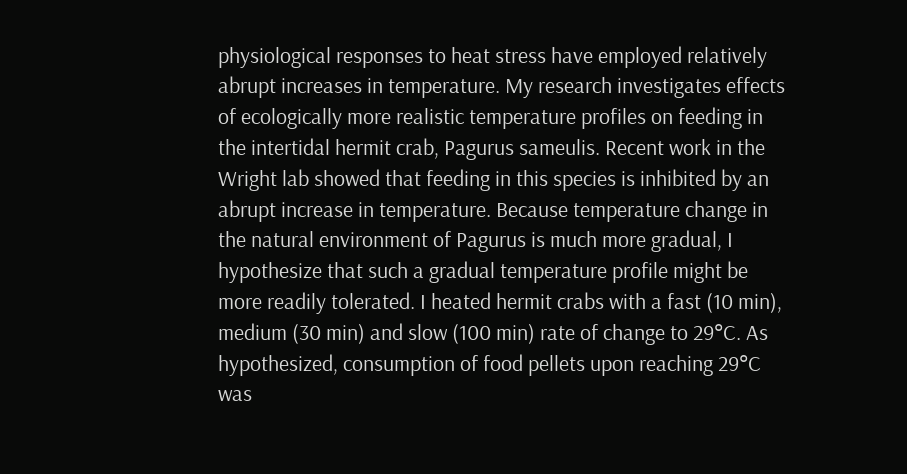physiological responses to heat stress have employed relatively abrupt increases in temperature. My research investigates effects of ecologically more realistic temperature profiles on feeding in the intertidal hermit crab, Pagurus sameulis. Recent work in the Wright lab showed that feeding in this species is inhibited by an abrupt increase in temperature. Because temperature change in the natural environment of Pagurus is much more gradual, I hypothesize that such a gradual temperature profile might be more readily tolerated. I heated hermit crabs with a fast (10 min), medium (30 min) and slow (100 min) rate of change to 29°C. As hypothesized, consumption of food pellets upon reaching 29°C was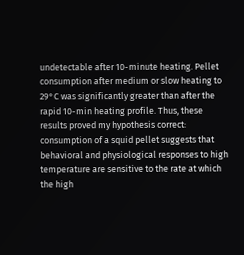undetectable after 10-minute heating. Pellet consumption after medium or slow heating to 29°C was significantly greater than after the rapid 10-min heating profile. Thus, these results proved my hypothesis correct: consumption of a squid pellet suggests that behavioral and physiological responses to high temperature are sensitive to the rate at which the high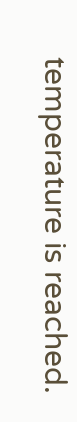temperature is reached.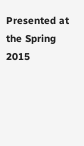Presented at the Spring 2015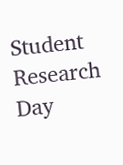Student Research Day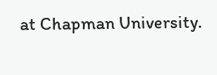at Chapman University.